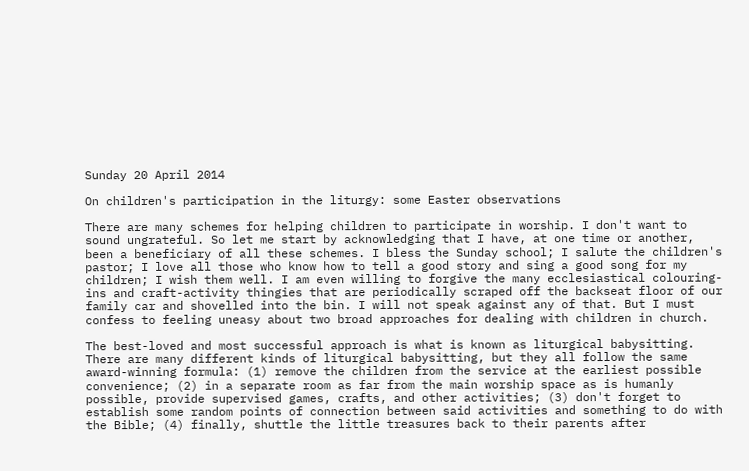Sunday 20 April 2014

On children's participation in the liturgy: some Easter observations

There are many schemes for helping children to participate in worship. I don't want to sound ungrateful. So let me start by acknowledging that I have, at one time or another, been a beneficiary of all these schemes. I bless the Sunday school; I salute the children's pastor; I love all those who know how to tell a good story and sing a good song for my children; I wish them well. I am even willing to forgive the many ecclesiastical colouring-ins and craft-activity thingies that are periodically scraped off the backseat floor of our family car and shovelled into the bin. I will not speak against any of that. But I must confess to feeling uneasy about two broad approaches for dealing with children in church.

The best-loved and most successful approach is what is known as liturgical babysitting. There are many different kinds of liturgical babysitting, but they all follow the same award-winning formula: (1) remove the children from the service at the earliest possible convenience; (2) in a separate room as far from the main worship space as is humanly possible, provide supervised games, crafts, and other activities; (3) don't forget to establish some random points of connection between said activities and something to do with the Bible; (4) finally, shuttle the little treasures back to their parents after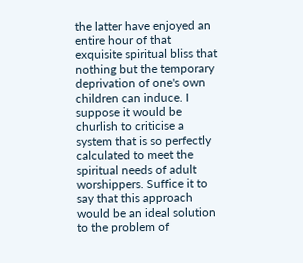the latter have enjoyed an entire hour of that exquisite spiritual bliss that nothing but the temporary deprivation of one's own children can induce. I suppose it would be churlish to criticise a system that is so perfectly calculated to meet the spiritual needs of adult worshippers. Suffice it to say that this approach would be an ideal solution to the problem of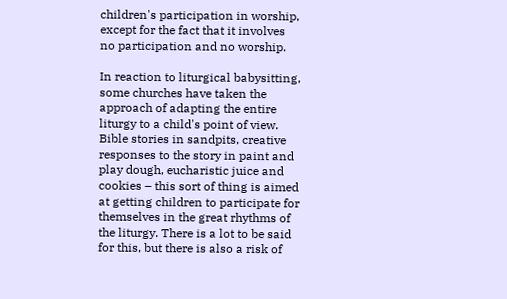children's participation in worship, except for the fact that it involves no participation and no worship.

In reaction to liturgical babysitting, some churches have taken the approach of adapting the entire liturgy to a child's point of view. Bible stories in sandpits, creative responses to the story in paint and play dough, eucharistic juice and cookies – this sort of thing is aimed at getting children to participate for themselves in the great rhythms of the liturgy. There is a lot to be said for this, but there is also a risk of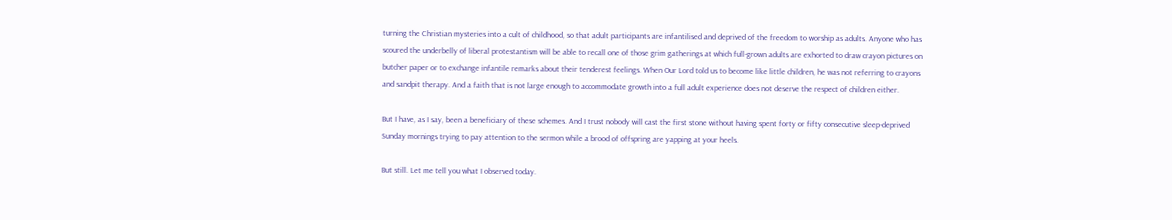turning the Christian mysteries into a cult of childhood, so that adult participants are infantilised and deprived of the freedom to worship as adults. Anyone who has scoured the underbelly of liberal protestantism will be able to recall one of those grim gatherings at which full-grown adults are exhorted to draw crayon pictures on butcher paper or to exchange infantile remarks about their tenderest feelings. When Our Lord told us to become like little children, he was not referring to crayons and sandpit therapy. And a faith that is not large enough to accommodate growth into a full adult experience does not deserve the respect of children either.

But I have, as I say, been a beneficiary of these schemes. And I trust nobody will cast the first stone without having spent forty or fifty consecutive sleep-deprived Sunday mornings trying to pay attention to the sermon while a brood of offspring are yapping at your heels.

But still. Let me tell you what I observed today.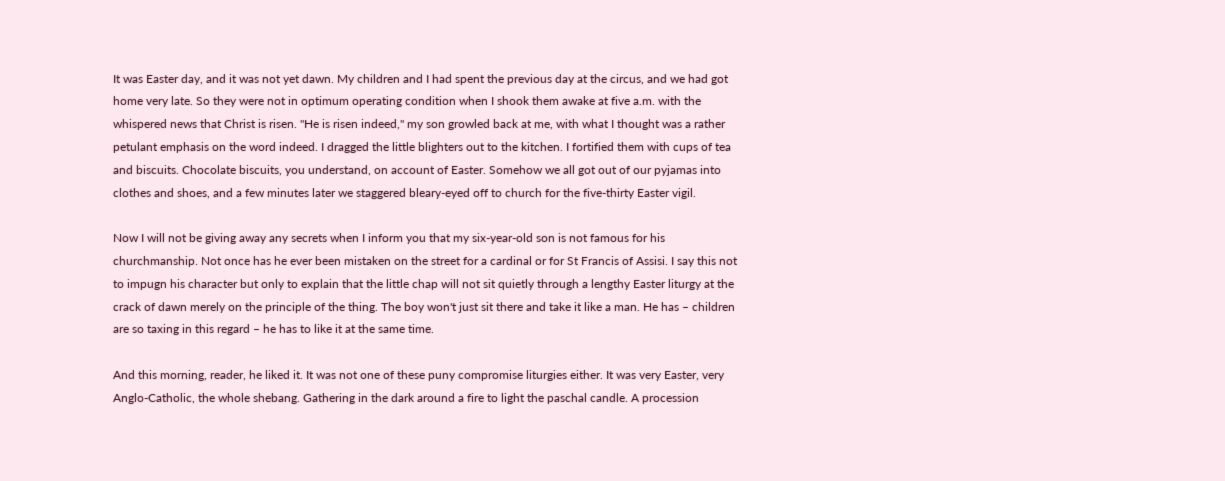It was Easter day, and it was not yet dawn. My children and I had spent the previous day at the circus, and we had got home very late. So they were not in optimum operating condition when I shook them awake at five a.m. with the whispered news that Christ is risen. "He is risen indeed," my son growled back at me, with what I thought was a rather petulant emphasis on the word indeed. I dragged the little blighters out to the kitchen. I fortified them with cups of tea and biscuits. Chocolate biscuits, you understand, on account of Easter. Somehow we all got out of our pyjamas into clothes and shoes, and a few minutes later we staggered bleary-eyed off to church for the five-thirty Easter vigil.

Now I will not be giving away any secrets when I inform you that my six-year-old son is not famous for his churchmanship. Not once has he ever been mistaken on the street for a cardinal or for St Francis of Assisi. I say this not to impugn his character but only to explain that the little chap will not sit quietly through a lengthy Easter liturgy at the crack of dawn merely on the principle of the thing. The boy won't just sit there and take it like a man. He has – children are so taxing in this regard – he has to like it at the same time.

And this morning, reader, he liked it. It was not one of these puny compromise liturgies either. It was very Easter, very Anglo-Catholic, the whole shebang. Gathering in the dark around a fire to light the paschal candle. A procession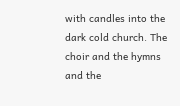with candles into the dark cold church. The choir and the hymns and the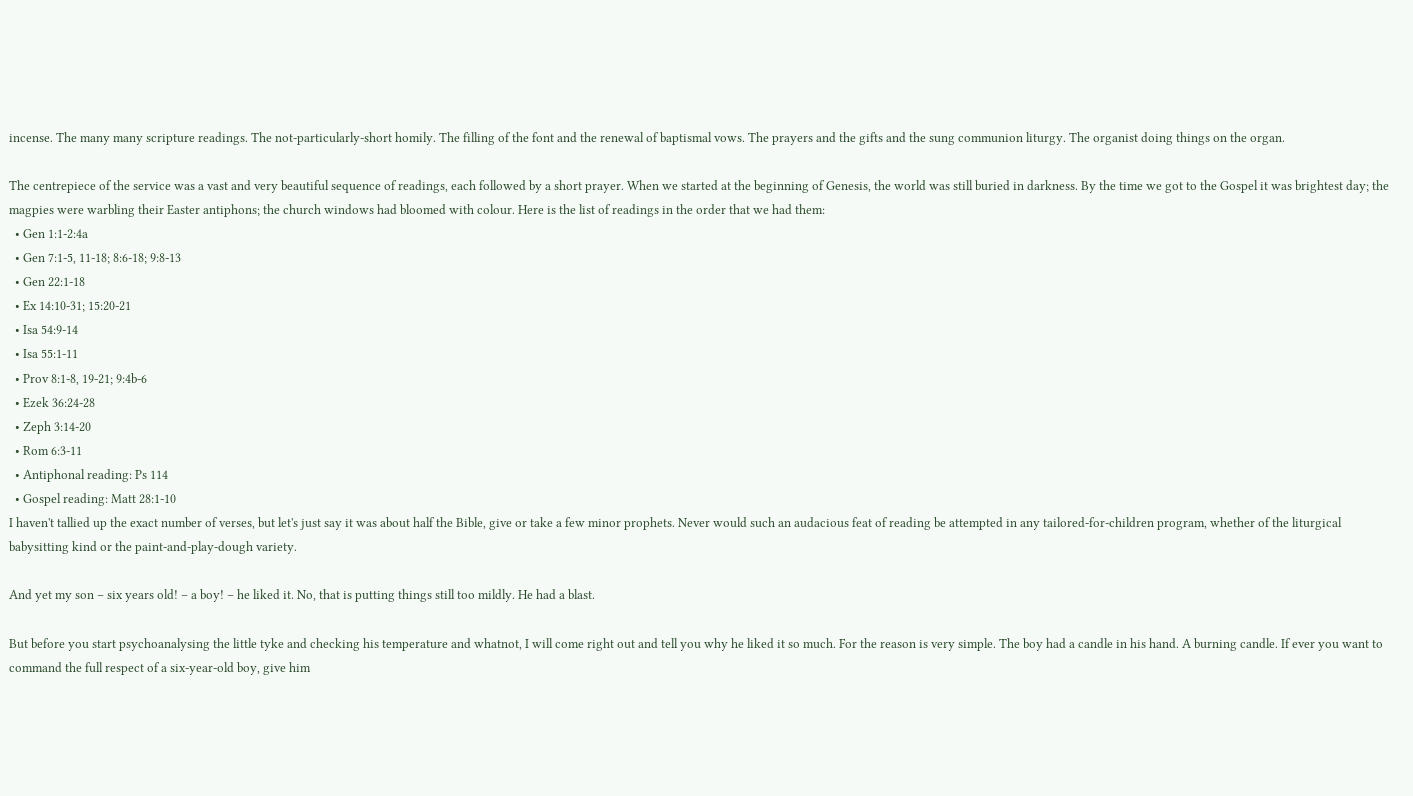incense. The many many scripture readings. The not-particularly-short homily. The filling of the font and the renewal of baptismal vows. The prayers and the gifts and the sung communion liturgy. The organist doing things on the organ.

The centrepiece of the service was a vast and very beautiful sequence of readings, each followed by a short prayer. When we started at the beginning of Genesis, the world was still buried in darkness. By the time we got to the Gospel it was brightest day; the magpies were warbling their Easter antiphons; the church windows had bloomed with colour. Here is the list of readings in the order that we had them:
  • Gen 1:1-2:4a
  • Gen 7:1-5, 11-18; 8:6-18; 9:8-13
  • Gen 22:1-18
  • Ex 14:10-31; 15:20-21
  • Isa 54:9-14
  • Isa 55:1-11
  • Prov 8:1-8, 19-21; 9:4b-6
  • Ezek 36:24-28
  • Zeph 3:14-20
  • Rom 6:3-11
  • Antiphonal reading: Ps 114
  • Gospel reading: Matt 28:1-10
I haven't tallied up the exact number of verses, but let's just say it was about half the Bible, give or take a few minor prophets. Never would such an audacious feat of reading be attempted in any tailored-for-children program, whether of the liturgical babysitting kind or the paint-and-play-dough variety.

And yet my son – six years old! – a boy! – he liked it. No, that is putting things still too mildly. He had a blast.

But before you start psychoanalysing the little tyke and checking his temperature and whatnot, I will come right out and tell you why he liked it so much. For the reason is very simple. The boy had a candle in his hand. A burning candle. If ever you want to command the full respect of a six-year-old boy, give him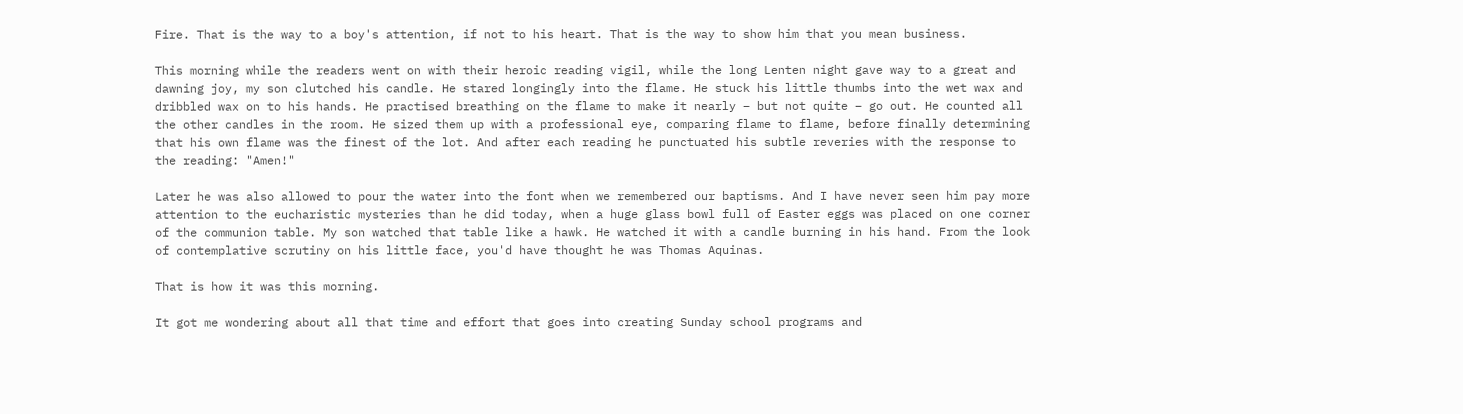Fire. That is the way to a boy's attention, if not to his heart. That is the way to show him that you mean business.

This morning while the readers went on with their heroic reading vigil, while the long Lenten night gave way to a great and dawning joy, my son clutched his candle. He stared longingly into the flame. He stuck his little thumbs into the wet wax and dribbled wax on to his hands. He practised breathing on the flame to make it nearly – but not quite – go out. He counted all the other candles in the room. He sized them up with a professional eye, comparing flame to flame, before finally determining that his own flame was the finest of the lot. And after each reading he punctuated his subtle reveries with the response to the reading: "Amen!"

Later he was also allowed to pour the water into the font when we remembered our baptisms. And I have never seen him pay more attention to the eucharistic mysteries than he did today, when a huge glass bowl full of Easter eggs was placed on one corner of the communion table. My son watched that table like a hawk. He watched it with a candle burning in his hand. From the look of contemplative scrutiny on his little face, you'd have thought he was Thomas Aquinas.

That is how it was this morning.

It got me wondering about all that time and effort that goes into creating Sunday school programs and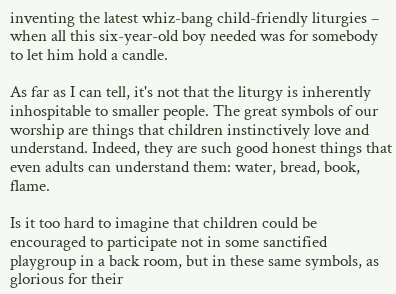inventing the latest whiz-bang child-friendly liturgies – when all this six-year-old boy needed was for somebody to let him hold a candle.

As far as I can tell, it's not that the liturgy is inherently inhospitable to smaller people. The great symbols of our worship are things that children instinctively love and understand. Indeed, they are such good honest things that even adults can understand them: water, bread, book, flame.

Is it too hard to imagine that children could be encouraged to participate not in some sanctified playgroup in a back room, but in these same symbols, as glorious for their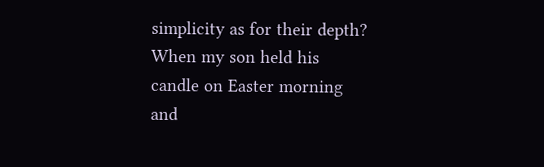simplicity as for their depth? When my son held his candle on Easter morning and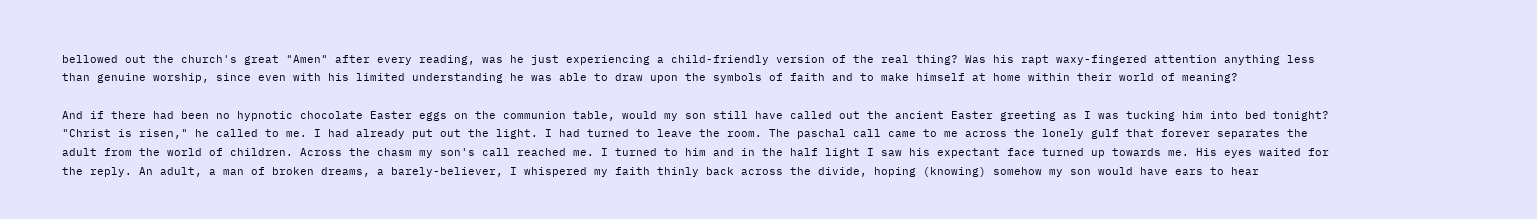bellowed out the church's great "Amen" after every reading, was he just experiencing a child-friendly version of the real thing? Was his rapt waxy-fingered attention anything less than genuine worship, since even with his limited understanding he was able to draw upon the symbols of faith and to make himself at home within their world of meaning?

And if there had been no hypnotic chocolate Easter eggs on the communion table, would my son still have called out the ancient Easter greeting as I was tucking him into bed tonight? "Christ is risen," he called to me. I had already put out the light. I had turned to leave the room. The paschal call came to me across the lonely gulf that forever separates the adult from the world of children. Across the chasm my son's call reached me. I turned to him and in the half light I saw his expectant face turned up towards me. His eyes waited for the reply. An adult, a man of broken dreams, a barely-believer, I whispered my faith thinly back across the divide, hoping (knowing) somehow my son would have ears to hear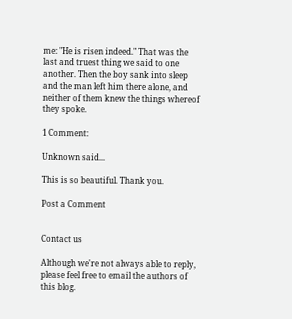me: "He is risen indeed." That was the last and truest thing we said to one another. Then the boy sank into sleep and the man left him there alone, and neither of them knew the things whereof they spoke.

1 Comment:

Unknown said...

This is so beautiful. Thank you.

Post a Comment


Contact us

Although we're not always able to reply, please feel free to email the authors of this blog.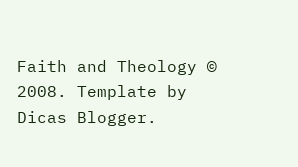Faith and Theology © 2008. Template by Dicas Blogger.